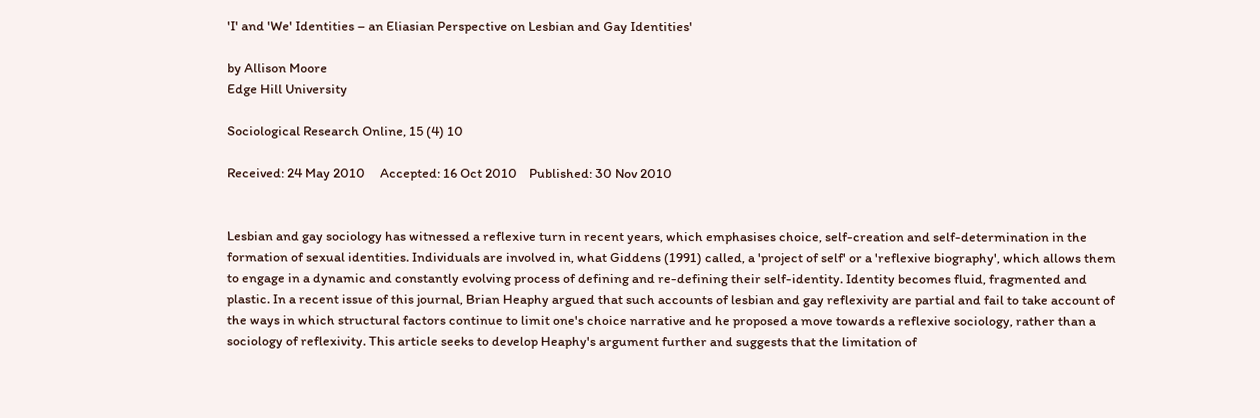'I' and 'We' Identities – an Eliasian Perspective on Lesbian and Gay Identities'

by Allison Moore
Edge Hill University

Sociological Research Online, 15 (4) 10

Received: 24 May 2010     Accepted: 16 Oct 2010    Published: 30 Nov 2010


Lesbian and gay sociology has witnessed a reflexive turn in recent years, which emphasises choice, self-creation and self-determination in the formation of sexual identities. Individuals are involved in, what Giddens (1991) called, a 'project of self' or a 'reflexive biography', which allows them to engage in a dynamic and constantly evolving process of defining and re-defining their self-identity. Identity becomes fluid, fragmented and plastic. In a recent issue of this journal, Brian Heaphy argued that such accounts of lesbian and gay reflexivity are partial and fail to take account of the ways in which structural factors continue to limit one's choice narrative and he proposed a move towards a reflexive sociology, rather than a sociology of reflexivity. This article seeks to develop Heaphy's argument further and suggests that the limitation of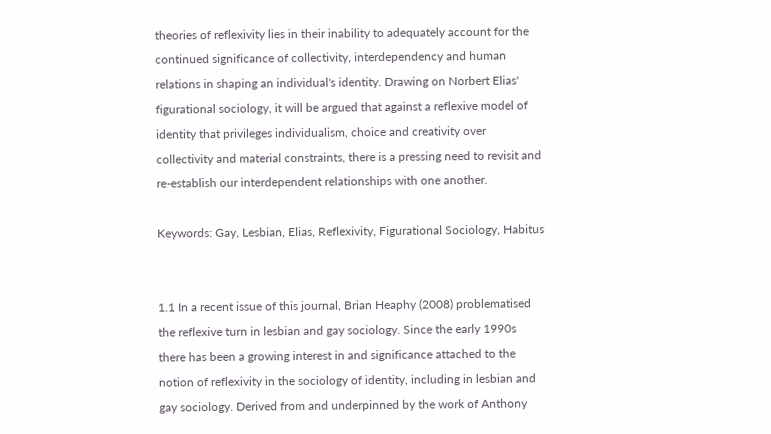theories of reflexivity lies in their inability to adequately account for the continued significance of collectivity, interdependency and human relations in shaping an individual's identity. Drawing on Norbert Elias' figurational sociology, it will be argued that against a reflexive model of identity that privileges individualism, choice and creativity over collectivity and material constraints, there is a pressing need to revisit and re-establish our interdependent relationships with one another.

Keywords: Gay, Lesbian, Elias, Reflexivity, Figurational Sociology, Habitus


1.1 In a recent issue of this journal, Brian Heaphy (2008) problematised the reflexive turn in lesbian and gay sociology. Since the early 1990s there has been a growing interest in and significance attached to the notion of reflexivity in the sociology of identity, including in lesbian and gay sociology. Derived from and underpinned by the work of Anthony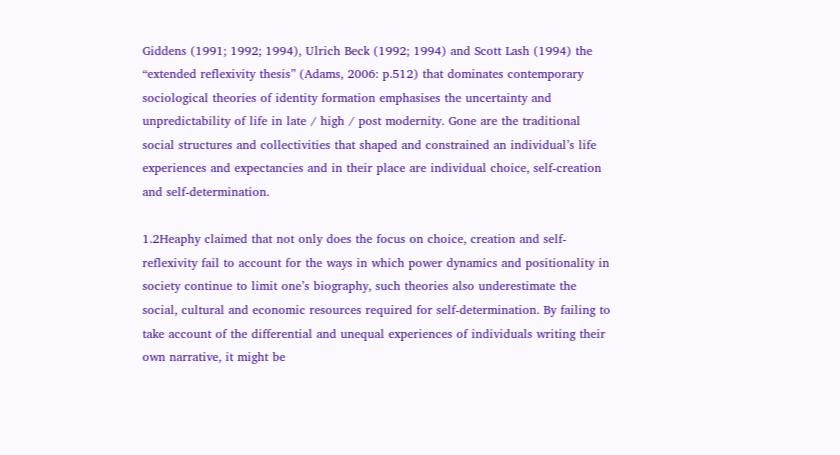Giddens (1991; 1992; 1994), Ulrich Beck (1992; 1994) and Scott Lash (1994) the “extended reflexivity thesis” (Adams, 2006: p.512) that dominates contemporary sociological theories of identity formation emphasises the uncertainty and unpredictability of life in late / high / post modernity. Gone are the traditional social structures and collectivities that shaped and constrained an individual’s life experiences and expectancies and in their place are individual choice, self-creation and self-determination.

1.2Heaphy claimed that not only does the focus on choice, creation and self-reflexivity fail to account for the ways in which power dynamics and positionality in society continue to limit one’s biography, such theories also underestimate the social, cultural and economic resources required for self-determination. By failing to take account of the differential and unequal experiences of individuals writing their own narrative, it might be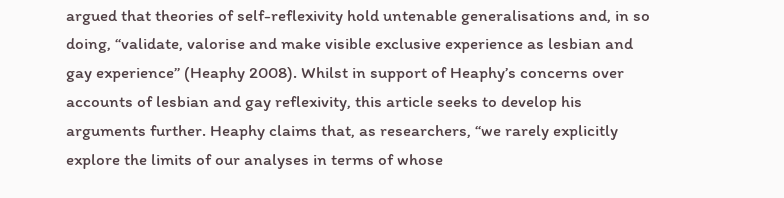argued that theories of self-reflexivity hold untenable generalisations and, in so doing, “validate, valorise and make visible exclusive experience as lesbian and gay experience” (Heaphy 2008). Whilst in support of Heaphy’s concerns over accounts of lesbian and gay reflexivity, this article seeks to develop his arguments further. Heaphy claims that, as researchers, “we rarely explicitly explore the limits of our analyses in terms of whose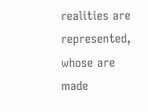realities are represented, whose are made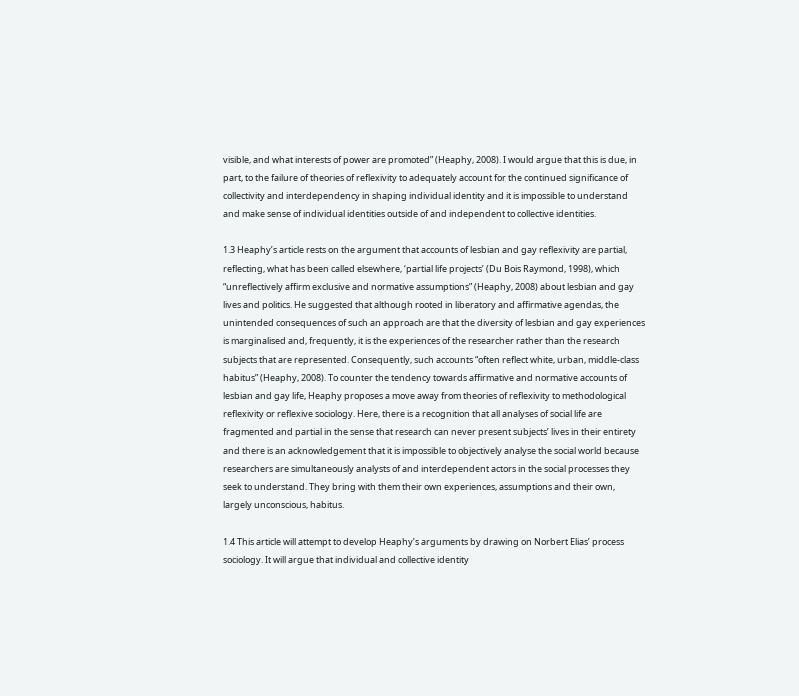visible, and what interests of power are promoted” (Heaphy, 2008). I would argue that this is due, in part, to the failure of theories of reflexivity to adequately account for the continued significance of collectivity and interdependency in shaping individual identity and it is impossible to understand and make sense of individual identities outside of and independent to collective identities.

1.3 Heaphy’s article rests on the argument that accounts of lesbian and gay reflexivity are partial, reflecting, what has been called elsewhere, ‘partial life projects’ (Du Bois Raymond, 1998), which “unreflectively affirm exclusive and normative assumptions” (Heaphy, 2008) about lesbian and gay lives and politics. He suggested that although rooted in liberatory and affirmative agendas, the unintended consequences of such an approach are that the diversity of lesbian and gay experiences is marginalised and, frequently, it is the experiences of the researcher rather than the research subjects that are represented. Consequently, such accounts “often reflect white, urban, middle-class habitus” (Heaphy, 2008). To counter the tendency towards affirmative and normative accounts of lesbian and gay life, Heaphy proposes a move away from theories of reflexivity to methodological reflexivity or reflexive sociology. Here, there is a recognition that all analyses of social life are fragmented and partial in the sense that research can never present subjects’ lives in their entirety and there is an acknowledgement that it is impossible to objectively analyse the social world because researchers are simultaneously analysts of and interdependent actors in the social processes they seek to understand. They bring with them their own experiences, assumptions and their own, largely unconscious, habitus.

1.4 This article will attempt to develop Heaphy’s arguments by drawing on Norbert Elias’ process sociology. It will argue that individual and collective identity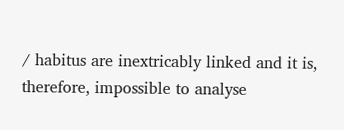/ habitus are inextricably linked and it is, therefore, impossible to analyse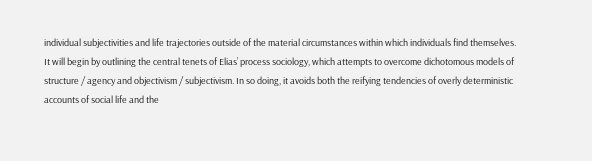individual subjectivities and life trajectories outside of the material circumstances within which individuals find themselves. It will begin by outlining the central tenets of Elias’ process sociology, which attempts to overcome dichotomous models of structure / agency and objectivism / subjectivism. In so doing, it avoids both the reifying tendencies of overly deterministic accounts of social life and the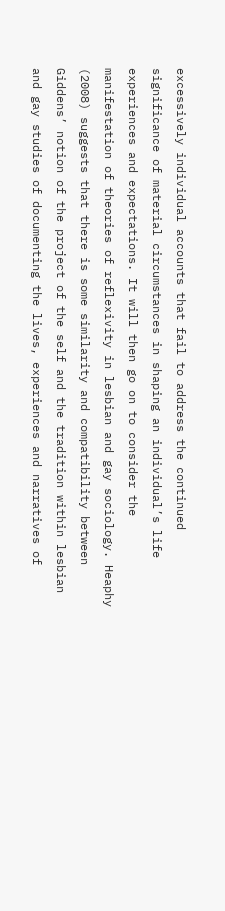excessively individual accounts that fail to address the continued significance of material circumstances in shaping an individual’s life experiences and expectations. It will then go on to consider the manifestation of theories of reflexivity in lesbian and gay sociology. Heaphy (2008) suggests that there is some similarity and compatibility between Giddens’ notion of the project of the self and the tradition within lesbian and gay studies of documenting the lives, experiences and narratives of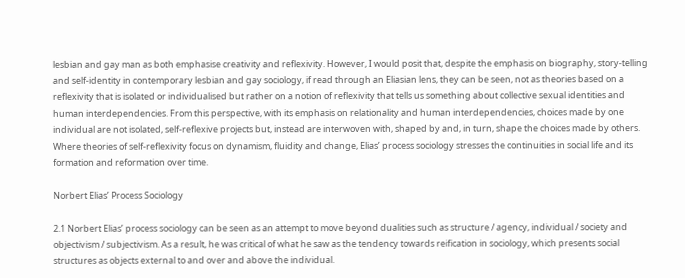lesbian and gay man as both emphasise creativity and reflexivity. However, I would posit that, despite the emphasis on biography, story-telling and self-identity in contemporary lesbian and gay sociology, if read through an Eliasian lens, they can be seen, not as theories based on a reflexivity that is isolated or individualised but rather on a notion of reflexivity that tells us something about collective sexual identities and human interdependencies. From this perspective, with its emphasis on relationality and human interdependencies, choices made by one individual are not isolated, self-reflexive projects but, instead are interwoven with, shaped by and, in turn, shape the choices made by others. Where theories of self-reflexivity focus on dynamism, fluidity and change, Elias’ process sociology stresses the continuities in social life and its formation and reformation over time.

Norbert Elias’ Process Sociology

2.1 Norbert Elias’ process sociology can be seen as an attempt to move beyond dualities such as structure / agency, individual / society and objectivism / subjectivism. As a result, he was critical of what he saw as the tendency towards reification in sociology, which presents social structures as objects external to and over and above the individual.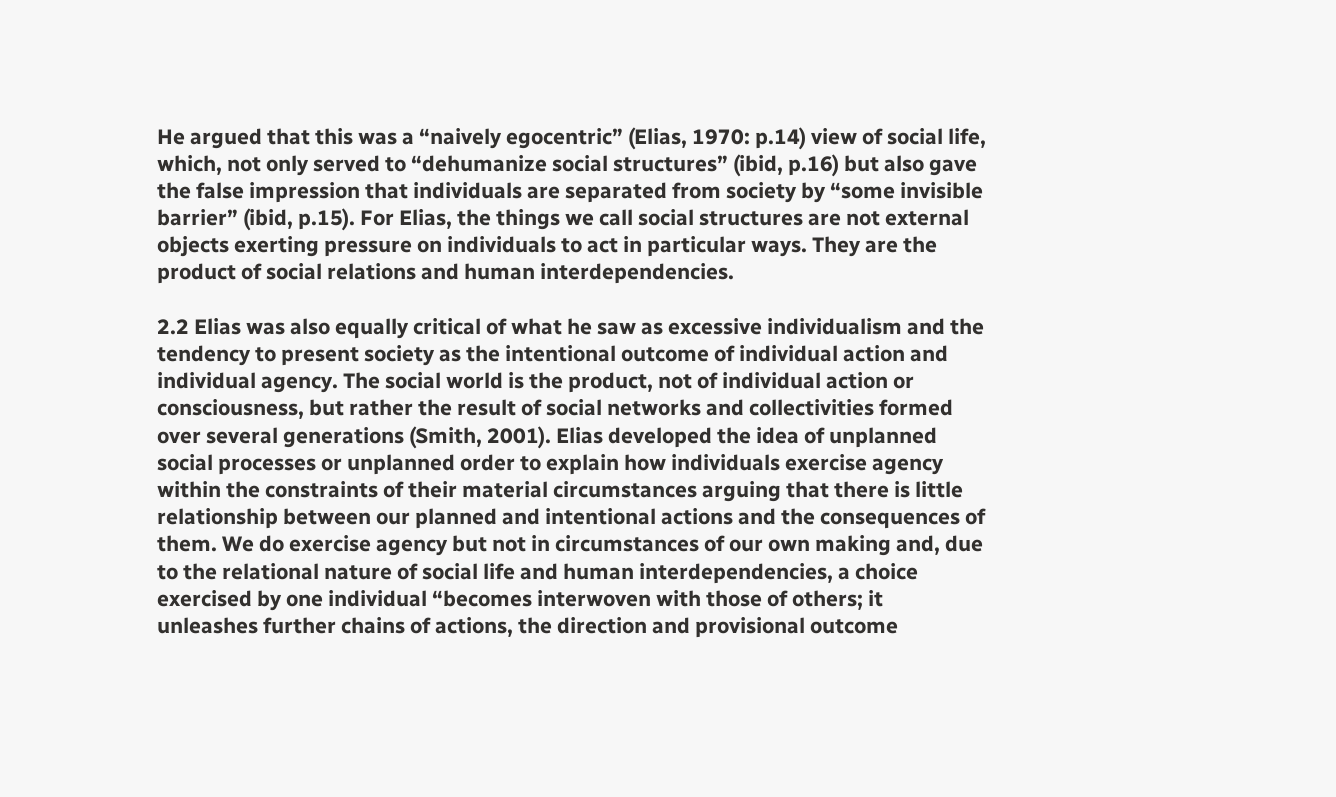He argued that this was a “naively egocentric” (Elias, 1970: p.14) view of social life, which, not only served to “dehumanize social structures” (ibid, p.16) but also gave the false impression that individuals are separated from society by “some invisible barrier” (ibid, p.15). For Elias, the things we call social structures are not external objects exerting pressure on individuals to act in particular ways. They are the product of social relations and human interdependencies.

2.2 Elias was also equally critical of what he saw as excessive individualism and the tendency to present society as the intentional outcome of individual action and individual agency. The social world is the product, not of individual action or consciousness, but rather the result of social networks and collectivities formed over several generations (Smith, 2001). Elias developed the idea of unplanned social processes or unplanned order to explain how individuals exercise agency within the constraints of their material circumstances arguing that there is little relationship between our planned and intentional actions and the consequences of them. We do exercise agency but not in circumstances of our own making and, due to the relational nature of social life and human interdependencies, a choice exercised by one individual “becomes interwoven with those of others; it unleashes further chains of actions, the direction and provisional outcome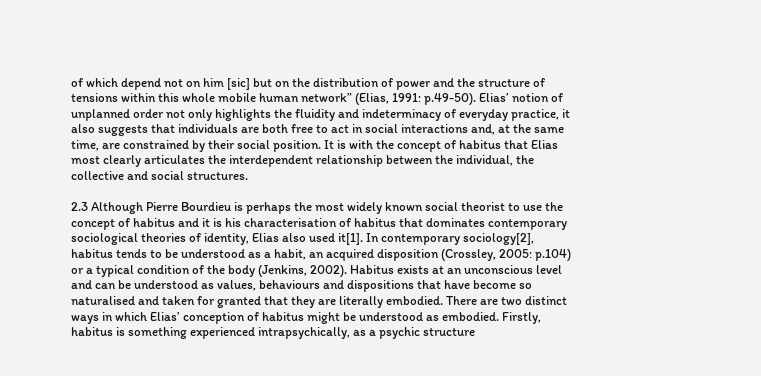of which depend not on him [sic] but on the distribution of power and the structure of tensions within this whole mobile human network” (Elias, 1991: p.49-50). Elias’ notion of unplanned order not only highlights the fluidity and indeterminacy of everyday practice, it also suggests that individuals are both free to act in social interactions and, at the same time, are constrained by their social position. It is with the concept of habitus that Elias most clearly articulates the interdependent relationship between the individual, the collective and social structures.

2.3 Although Pierre Bourdieu is perhaps the most widely known social theorist to use the concept of habitus and it is his characterisation of habitus that dominates contemporary sociological theories of identity, Elias also used it[1]. In contemporary sociology[2], habitus tends to be understood as a habit, an acquired disposition (Crossley, 2005: p.104) or a typical condition of the body (Jenkins, 2002). Habitus exists at an unconscious level and can be understood as values, behaviours and dispositions that have become so naturalised and taken for granted that they are literally embodied. There are two distinct ways in which Elias’ conception of habitus might be understood as embodied. Firstly, habitus is something experienced intrapsychically, as a psychic structure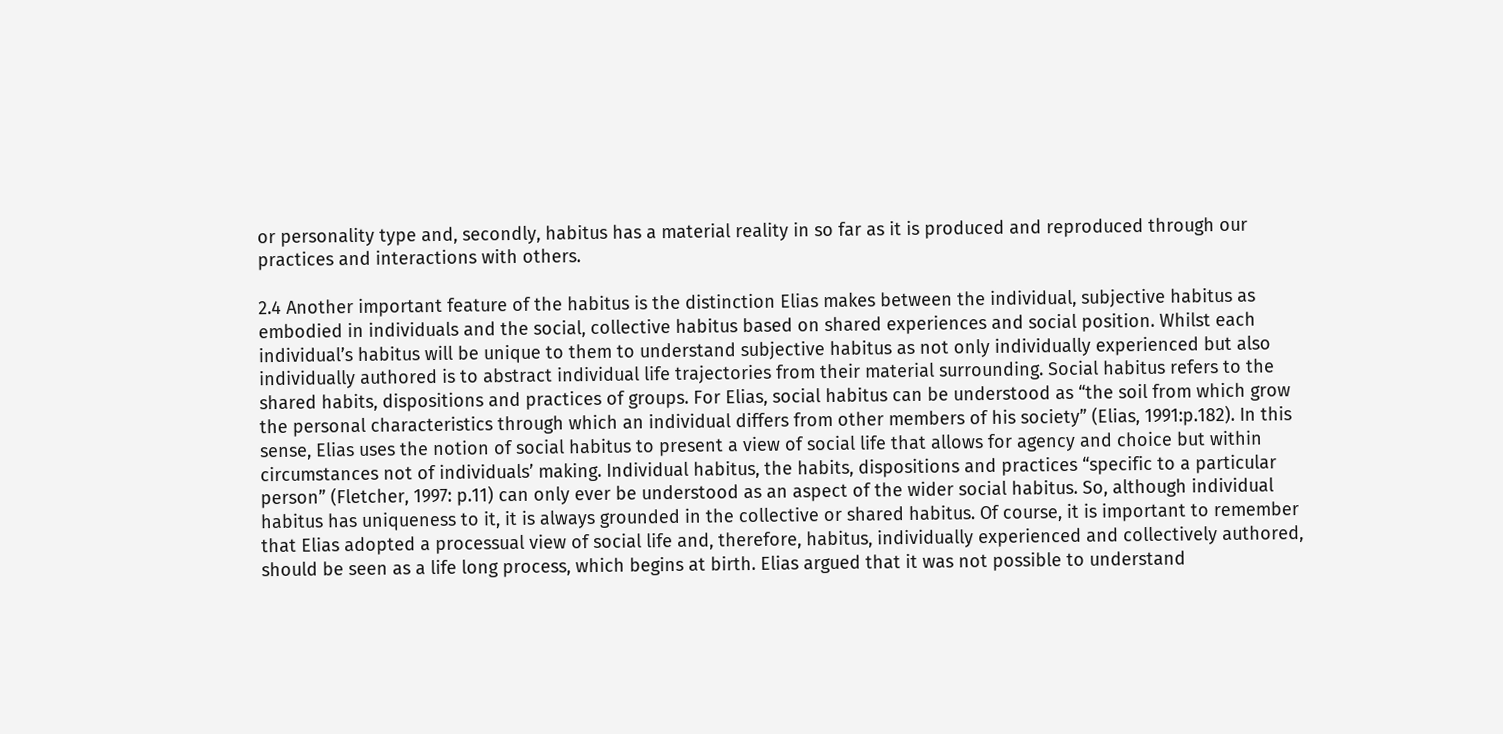or personality type and, secondly, habitus has a material reality in so far as it is produced and reproduced through our practices and interactions with others.

2.4 Another important feature of the habitus is the distinction Elias makes between the individual, subjective habitus as embodied in individuals and the social, collective habitus based on shared experiences and social position. Whilst each individual’s habitus will be unique to them to understand subjective habitus as not only individually experienced but also individually authored is to abstract individual life trajectories from their material surrounding. Social habitus refers to the shared habits, dispositions and practices of groups. For Elias, social habitus can be understood as “the soil from which grow the personal characteristics through which an individual differs from other members of his society” (Elias, 1991:p.182). In this sense, Elias uses the notion of social habitus to present a view of social life that allows for agency and choice but within circumstances not of individuals’ making. Individual habitus, the habits, dispositions and practices “specific to a particular person” (Fletcher, 1997: p.11) can only ever be understood as an aspect of the wider social habitus. So, although individual habitus has uniqueness to it, it is always grounded in the collective or shared habitus. Of course, it is important to remember that Elias adopted a processual view of social life and, therefore, habitus, individually experienced and collectively authored, should be seen as a life long process, which begins at birth. Elias argued that it was not possible to understand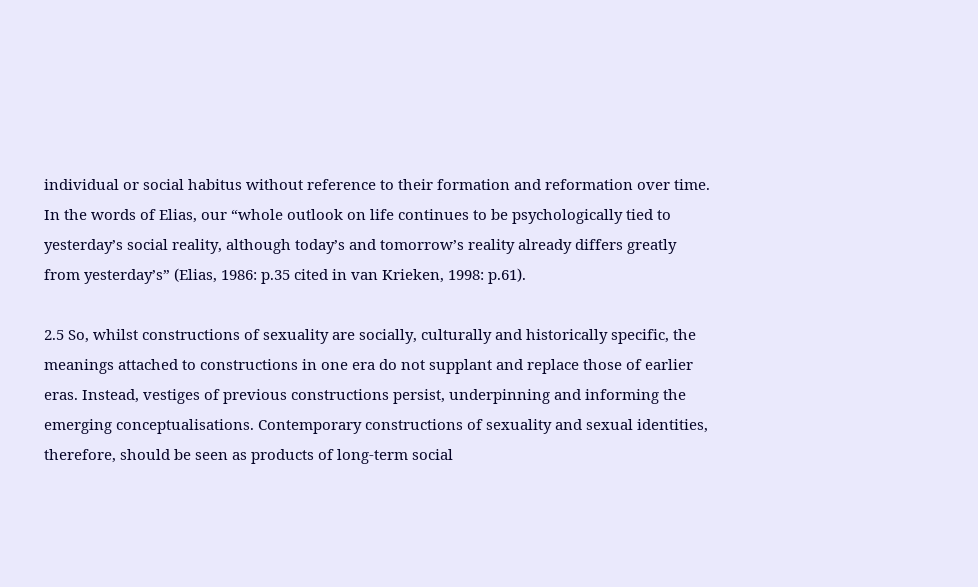individual or social habitus without reference to their formation and reformation over time. In the words of Elias, our “whole outlook on life continues to be psychologically tied to yesterday’s social reality, although today’s and tomorrow’s reality already differs greatly from yesterday’s” (Elias, 1986: p.35 cited in van Krieken, 1998: p.61).

2.5 So, whilst constructions of sexuality are socially, culturally and historically specific, the meanings attached to constructions in one era do not supplant and replace those of earlier eras. Instead, vestiges of previous constructions persist, underpinning and informing the emerging conceptualisations. Contemporary constructions of sexuality and sexual identities, therefore, should be seen as products of long-term social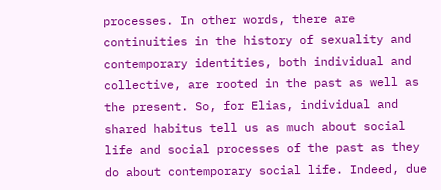processes. In other words, there are continuities in the history of sexuality and contemporary identities, both individual and collective, are rooted in the past as well as the present. So, for Elias, individual and shared habitus tell us as much about social life and social processes of the past as they do about contemporary social life. Indeed, due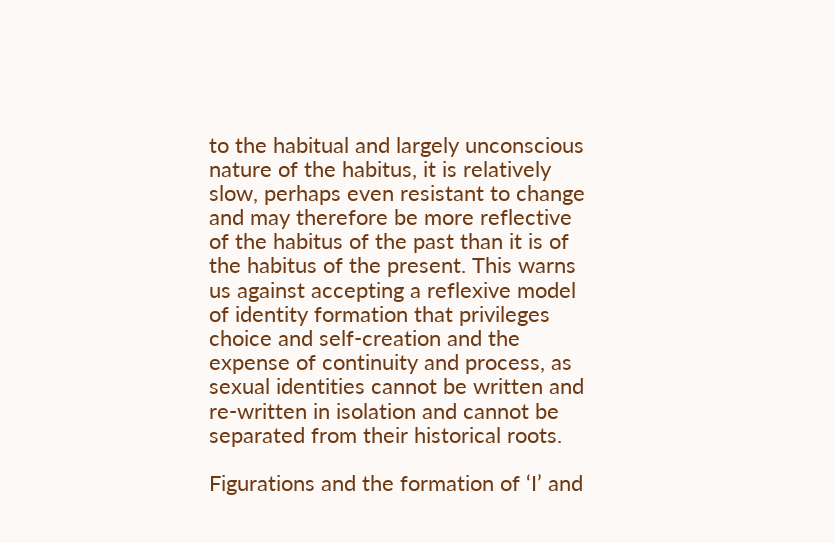to the habitual and largely unconscious nature of the habitus, it is relatively slow, perhaps even resistant to change and may therefore be more reflective of the habitus of the past than it is of the habitus of the present. This warns us against accepting a reflexive model of identity formation that privileges choice and self-creation and the expense of continuity and process, as sexual identities cannot be written and re-written in isolation and cannot be separated from their historical roots.

Figurations and the formation of ‘I’ and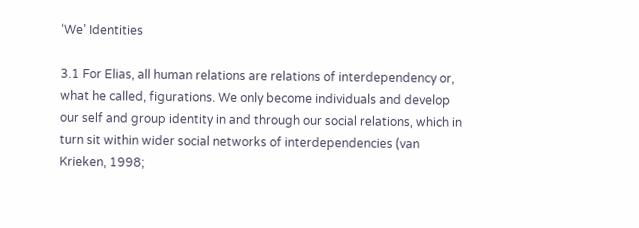‘We’ Identities

3.1 For Elias, all human relations are relations of interdependency or, what he called, figurations. We only become individuals and develop our self and group identity in and through our social relations, which in turn sit within wider social networks of interdependencies (van Krieken, 1998;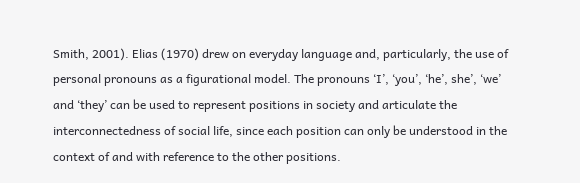Smith, 2001). Elias (1970) drew on everyday language and, particularly, the use of personal pronouns as a figurational model. The pronouns ‘I’, ‘you’, ‘he’, she’, ‘we’ and ‘they’ can be used to represent positions in society and articulate the interconnectedness of social life, since each position can only be understood in the context of and with reference to the other positions.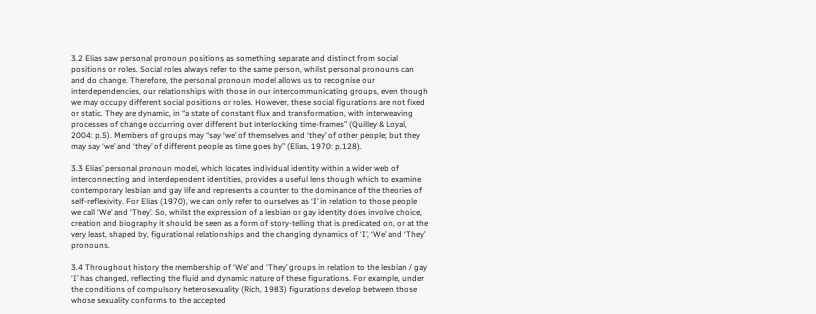3.2 Elias saw personal pronoun positions as something separate and distinct from social positions or roles. Social roles always refer to the same person, whilst personal pronouns can and do change. Therefore, the personal pronoun model allows us to recognise our interdependencies, our relationships with those in our intercommunicating groups, even though we may occupy different social positions or roles. However, these social figurations are not fixed or static. They are dynamic, in “a state of constant flux and transformation, with interweaving processes of change occurring over different but interlocking time-frames” (Quilley & Loyal, 2004: p.5). Members of groups may “say ‘we’ of themselves and ‘they’ of other people; but they may say ‘we’ and ‘they’ of different people as time goes by” (Elias, 1970: p.128).

3.3 Elias’ personal pronoun model, which locates individual identity within a wider web of interconnecting and interdependent identities, provides a useful lens though which to examine contemporary lesbian and gay life and represents a counter to the dominance of the theories of self-reflexivity. For Elias (1970), we can only refer to ourselves as ‘I’ in relation to those people we call ‘We’ and ‘They’. So, whilst the expression of a lesbian or gay identity does involve choice, creation and biography it should be seen as a form of story-telling that is predicated on, or at the very least, shaped by, figurational relationships and the changing dynamics of ‘I’, ‘We’ and ‘They’ pronouns.

3.4 Throughout history the membership of ‘We’ and ‘They’ groups in relation to the lesbian / gay ‘I’ has changed, reflecting the fluid and dynamic nature of these figurations. For example, under the conditions of compulsory heterosexuality (Rich, 1983) figurations develop between those whose sexuality conforms to the accepted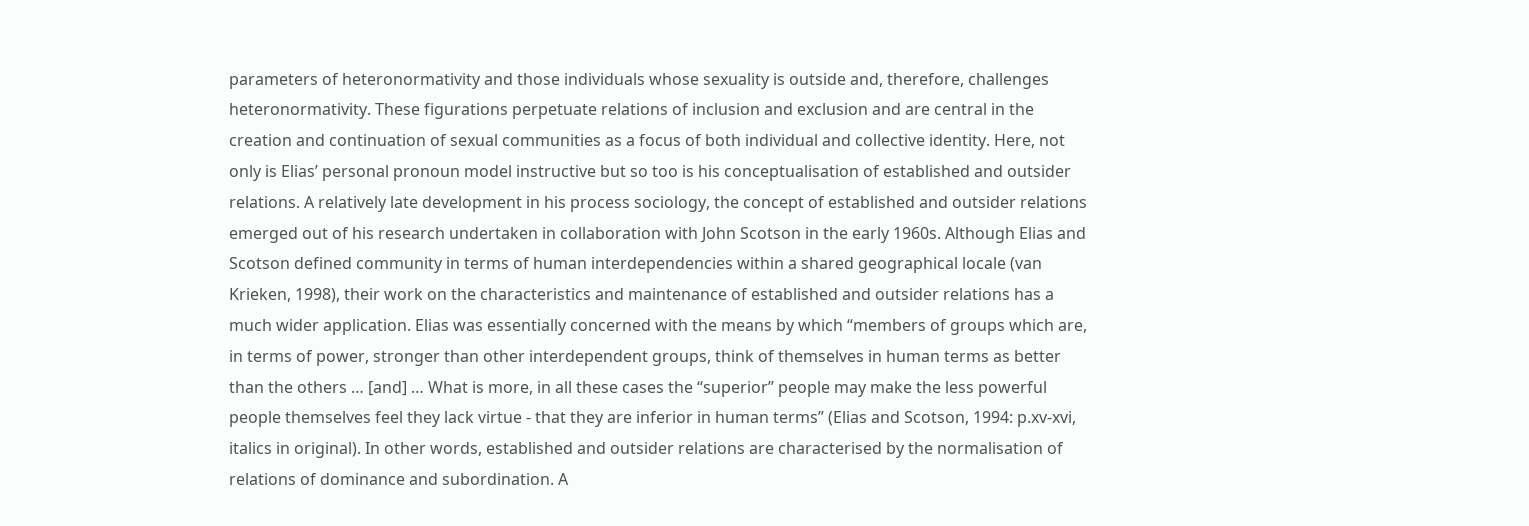parameters of heteronormativity and those individuals whose sexuality is outside and, therefore, challenges heteronormativity. These figurations perpetuate relations of inclusion and exclusion and are central in the creation and continuation of sexual communities as a focus of both individual and collective identity. Here, not only is Elias’ personal pronoun model instructive but so too is his conceptualisation of established and outsider relations. A relatively late development in his process sociology, the concept of established and outsider relations emerged out of his research undertaken in collaboration with John Scotson in the early 1960s. Although Elias and Scotson defined community in terms of human interdependencies within a shared geographical locale (van Krieken, 1998), their work on the characteristics and maintenance of established and outsider relations has a much wider application. Elias was essentially concerned with the means by which “members of groups which are, in terms of power, stronger than other interdependent groups, think of themselves in human terms as better than the others … [and] … What is more, in all these cases the “superior” people may make the less powerful people themselves feel they lack virtue - that they are inferior in human terms” (Elias and Scotson, 1994: p.xv-xvi, italics in original). In other words, established and outsider relations are characterised by the normalisation of relations of dominance and subordination. A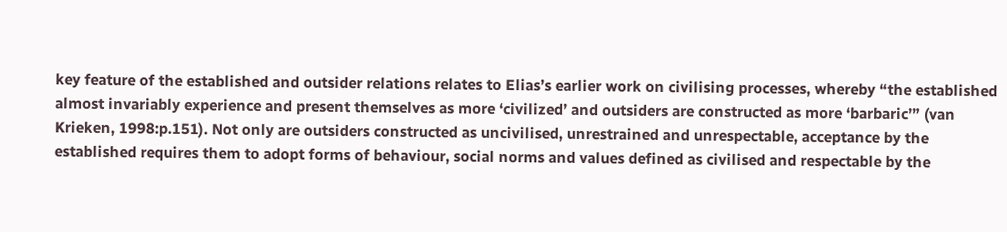key feature of the established and outsider relations relates to Elias’s earlier work on civilising processes, whereby “the established almost invariably experience and present themselves as more ‘civilized’ and outsiders are constructed as more ‘barbaric’” (van Krieken, 1998:p.151). Not only are outsiders constructed as uncivilised, unrestrained and unrespectable, acceptance by the established requires them to adopt forms of behaviour, social norms and values defined as civilised and respectable by the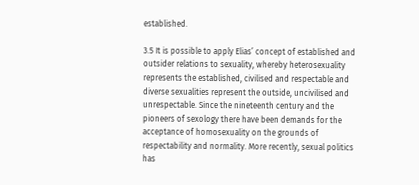established.

3.5 It is possible to apply Elias’ concept of established and outsider relations to sexuality, whereby heterosexuality represents the established, civilised and respectable and diverse sexualities represent the outside, uncivilised and unrespectable. Since the nineteenth century and the pioneers of sexology there have been demands for the acceptance of homosexuality on the grounds of respectability and normality. More recently, sexual politics has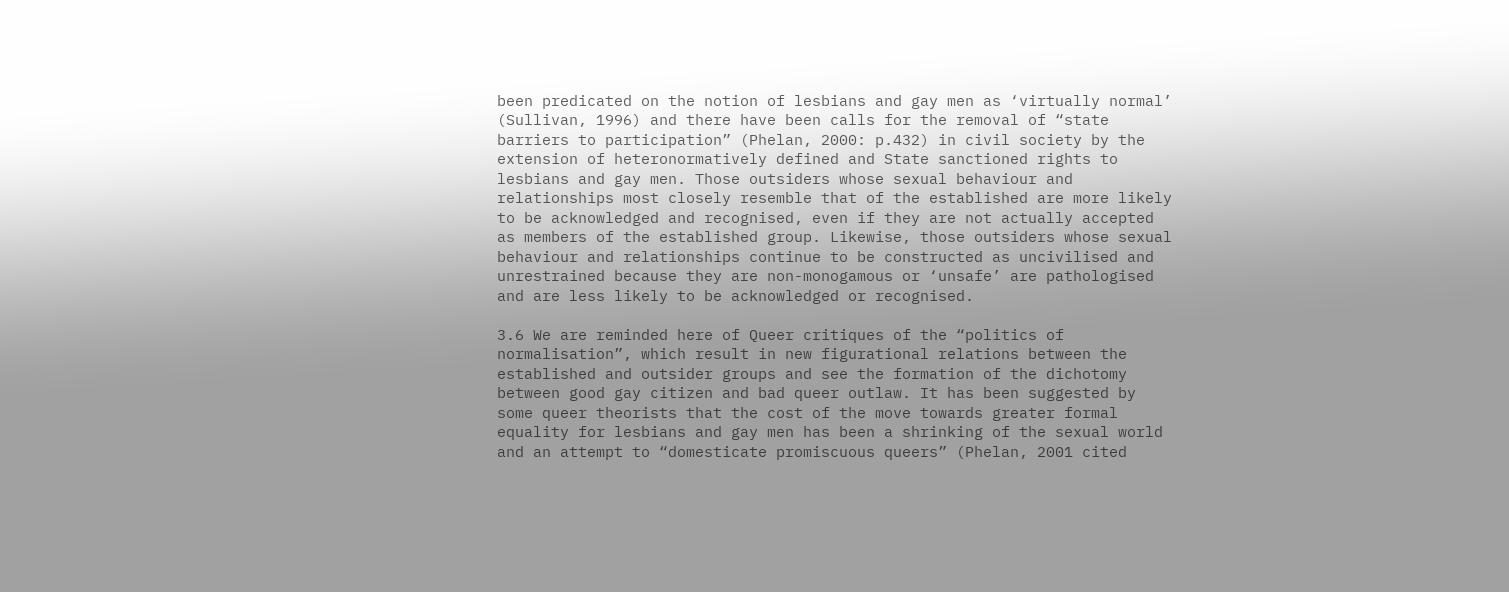been predicated on the notion of lesbians and gay men as ‘virtually normal’ (Sullivan, 1996) and there have been calls for the removal of “state barriers to participation” (Phelan, 2000: p.432) in civil society by the extension of heteronormatively defined and State sanctioned rights to lesbians and gay men. Those outsiders whose sexual behaviour and relationships most closely resemble that of the established are more likely to be acknowledged and recognised, even if they are not actually accepted as members of the established group. Likewise, those outsiders whose sexual behaviour and relationships continue to be constructed as uncivilised and unrestrained because they are non-monogamous or ‘unsafe’ are pathologised and are less likely to be acknowledged or recognised.

3.6 We are reminded here of Queer critiques of the “politics of normalisation”, which result in new figurational relations between the established and outsider groups and see the formation of the dichotomy between good gay citizen and bad queer outlaw. It has been suggested by some queer theorists that the cost of the move towards greater formal equality for lesbians and gay men has been a shrinking of the sexual world and an attempt to “domesticate promiscuous queers” (Phelan, 2001 cited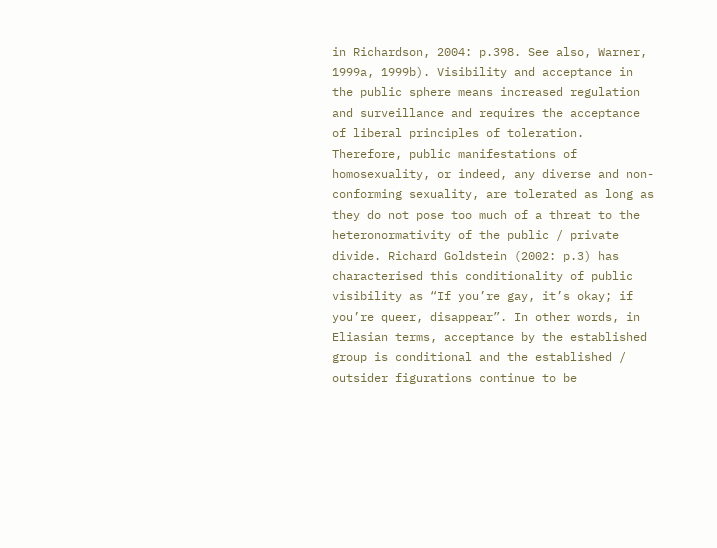in Richardson, 2004: p.398. See also, Warner, 1999a, 1999b). Visibility and acceptance in the public sphere means increased regulation and surveillance and requires the acceptance of liberal principles of toleration. Therefore, public manifestations of homosexuality, or indeed, any diverse and non-conforming sexuality, are tolerated as long as they do not pose too much of a threat to the heteronormativity of the public / private divide. Richard Goldstein (2002: p.3) has characterised this conditionality of public visibility as “If you’re gay, it’s okay; if you’re queer, disappear”. In other words, in Eliasian terms, acceptance by the established group is conditional and the established / outsider figurations continue to be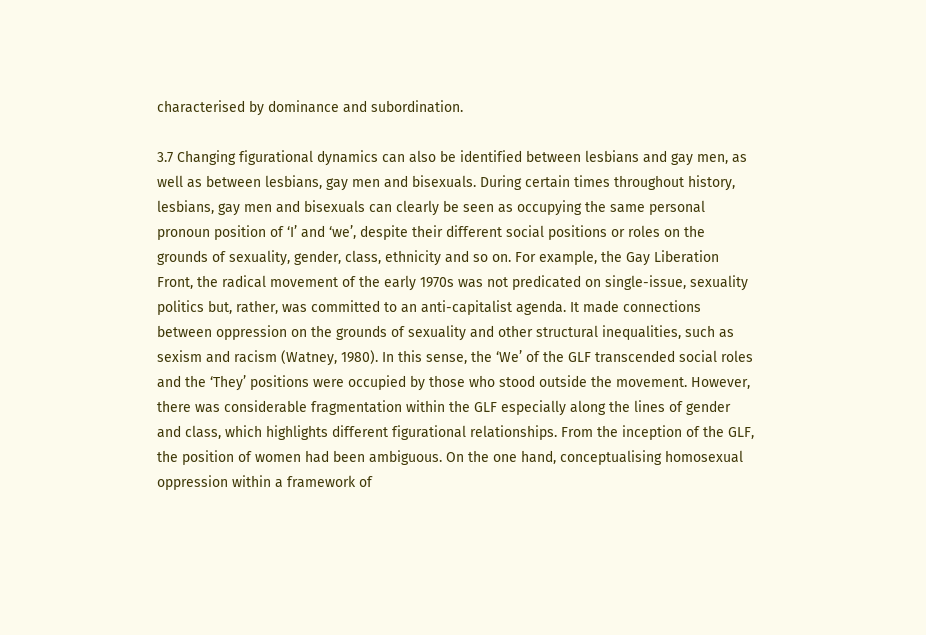characterised by dominance and subordination.

3.7 Changing figurational dynamics can also be identified between lesbians and gay men, as well as between lesbians, gay men and bisexuals. During certain times throughout history, lesbians, gay men and bisexuals can clearly be seen as occupying the same personal pronoun position of ‘I’ and ‘we’, despite their different social positions or roles on the grounds of sexuality, gender, class, ethnicity and so on. For example, the Gay Liberation Front, the radical movement of the early 1970s was not predicated on single-issue, sexuality politics but, rather, was committed to an anti-capitalist agenda. It made connections between oppression on the grounds of sexuality and other structural inequalities, such as sexism and racism (Watney, 1980). In this sense, the ‘We’ of the GLF transcended social roles and the ‘They’ positions were occupied by those who stood outside the movement. However, there was considerable fragmentation within the GLF especially along the lines of gender and class, which highlights different figurational relationships. From the inception of the GLF, the position of women had been ambiguous. On the one hand, conceptualising homosexual oppression within a framework of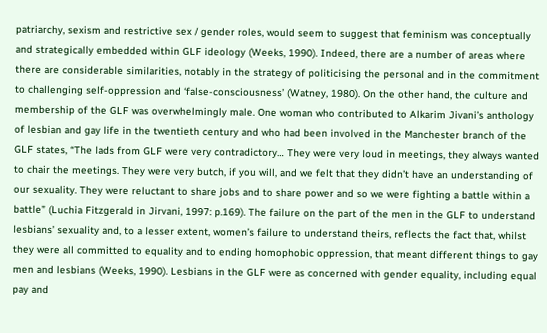patriarchy, sexism and restrictive sex / gender roles, would seem to suggest that feminism was conceptually and strategically embedded within GLF ideology (Weeks, 1990). Indeed, there are a number of areas where there are considerable similarities, notably in the strategy of politicising the personal and in the commitment to challenging self-oppression and ‘false-consciousness’ (Watney, 1980). On the other hand, the culture and membership of the GLF was overwhelmingly male. One woman who contributed to Alkarim Jivani’s anthology of lesbian and gay life in the twentieth century and who had been involved in the Manchester branch of the GLF states, “The lads from GLF were very contradictory… They were very loud in meetings, they always wanted to chair the meetings. They were very butch, if you will, and we felt that they didn’t have an understanding of our sexuality. They were reluctant to share jobs and to share power and so we were fighting a battle within a battle” (Luchia Fitzgerald in Jirvani, 1997: p.169). The failure on the part of the men in the GLF to understand lesbians’ sexuality and, to a lesser extent, women’s failure to understand theirs, reflects the fact that, whilst they were all committed to equality and to ending homophobic oppression, that meant different things to gay men and lesbians (Weeks, 1990). Lesbians in the GLF were as concerned with gender equality, including equal pay and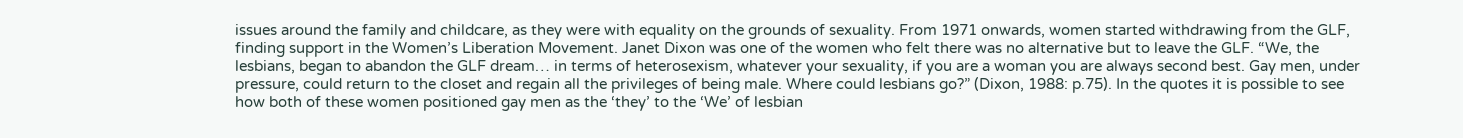issues around the family and childcare, as they were with equality on the grounds of sexuality. From 1971 onwards, women started withdrawing from the GLF, finding support in the Women’s Liberation Movement. Janet Dixon was one of the women who felt there was no alternative but to leave the GLF. “We, the lesbians, began to abandon the GLF dream… in terms of heterosexism, whatever your sexuality, if you are a woman you are always second best. Gay men, under pressure, could return to the closet and regain all the privileges of being male. Where could lesbians go?” (Dixon, 1988: p.75). In the quotes it is possible to see how both of these women positioned gay men as the ‘they’ to the ‘We’ of lesbian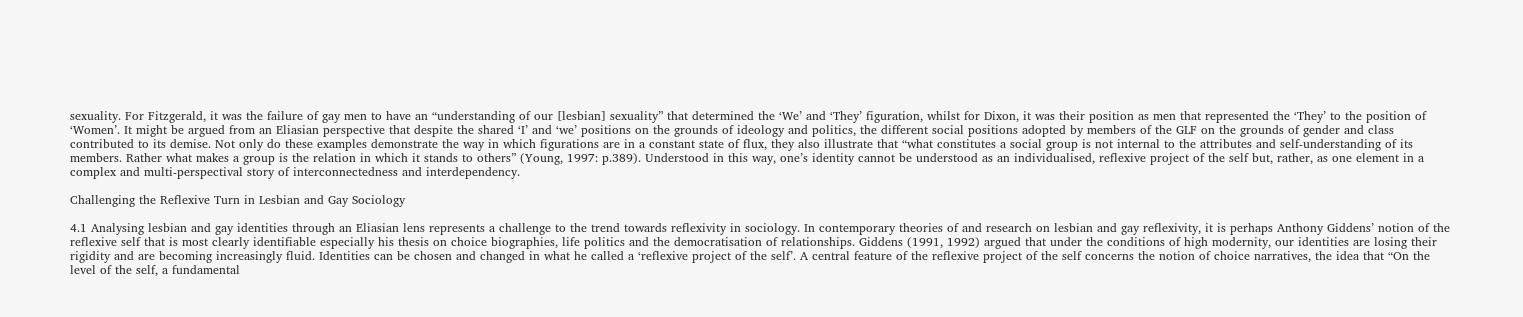sexuality. For Fitzgerald, it was the failure of gay men to have an “understanding of our [lesbian] sexuality” that determined the ‘We’ and ‘They’ figuration, whilst for Dixon, it was their position as men that represented the ‘They’ to the position of ‘Women’. It might be argued from an Eliasian perspective that despite the shared ‘I’ and ‘we’ positions on the grounds of ideology and politics, the different social positions adopted by members of the GLF on the grounds of gender and class contributed to its demise. Not only do these examples demonstrate the way in which figurations are in a constant state of flux, they also illustrate that “what constitutes a social group is not internal to the attributes and self-understanding of its members. Rather what makes a group is the relation in which it stands to others” (Young, 1997: p.389). Understood in this way, one’s identity cannot be understood as an individualised, reflexive project of the self but, rather, as one element in a complex and multi-perspectival story of interconnectedness and interdependency.

Challenging the Reflexive Turn in Lesbian and Gay Sociology

4.1 Analysing lesbian and gay identities through an Eliasian lens represents a challenge to the trend towards reflexivity in sociology. In contemporary theories of and research on lesbian and gay reflexivity, it is perhaps Anthony Giddens’ notion of the reflexive self that is most clearly identifiable especially his thesis on choice biographies, life politics and the democratisation of relationships. Giddens (1991, 1992) argued that under the conditions of high modernity, our identities are losing their rigidity and are becoming increasingly fluid. Identities can be chosen and changed in what he called a ‘reflexive project of the self’. A central feature of the reflexive project of the self concerns the notion of choice narratives, the idea that “On the level of the self, a fundamental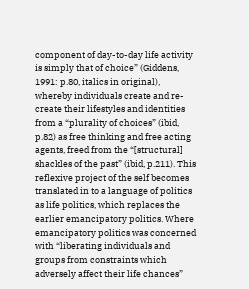component of day-to-day life activity is simply that of choice” (Giddens, 1991: p.80, italics in original), whereby individuals create and re-create their lifestyles and identities from a “plurality of choices” (ibid, p.82) as free thinking and free acting agents, freed from the “[structural] shackles of the past” (ibid, p.211). This reflexive project of the self becomes translated in to a language of politics as life politics, which replaces the earlier emancipatory politics. Where emancipatory politics was concerned with “liberating individuals and groups from constraints which adversely affect their life chances”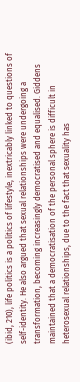(ibid, 210), life politics is a politics of lifestyle, inextricably linked to questions of self-identity. He also argued that sexual relationships were undergoing a transformation, becoming increasingly democratised and equalised. Giddens maintained that a democratisation of the personal sphere is difficult in heterosexual relationships, due to the fact that sexuality has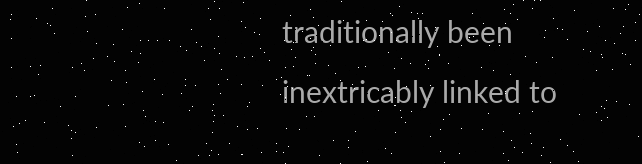traditionally been inextricably linked to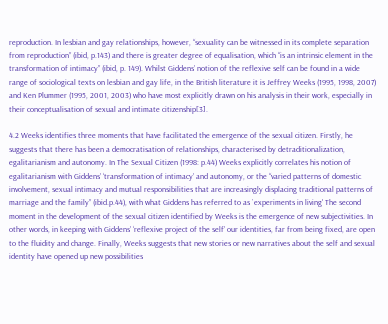reproduction. In lesbian and gay relationships, however, “sexuality can be witnessed in its complete separation from reproduction” (ibid, p.143) and there is greater degree of equalisation, which “is an intrinsic element in the transformation of intimacy” (ibid, p. 149). Whilst Giddens’ notion of the reflexive self can be found in a wide range of sociological texts on lesbian and gay life, in the British literature it is Jeffrey Weeks (1995, 1998, 2007) and Ken Plummer (1995, 2001, 2003) who have most explicitly drawn on his analysis in their work, especially in their conceptualisation of sexual and intimate citizenship[3].

4.2 Weeks identifies three moments that have facilitated the emergence of the sexual citizen. Firstly, he suggests that there has been a democratisation of relationships, characterised by detraditionalization, egalitarianism and autonomy. In The Sexual Citizen (1998: p.44) Weeks explicitly correlates his notion of egalitarianism with Giddens’ ‘transformation of intimacy’ and autonomy, or the “varied patterns of domestic involvement, sexual intimacy and mutual responsibilities that are increasingly displacing traditional patterns of marriage and the family” (ibid.p.44), with what Giddens has referred to as `experiments in living' The second moment in the development of the sexual citizen identified by Weeks is the emergence of new subjectivities. In other words, in keeping with Giddens’ ‘reflexive project of the self’ our identities, far from being fixed, are open to the fluidity and change. Finally, Weeks suggests that new stories or new narratives about the self and sexual identity have opened up new possibilities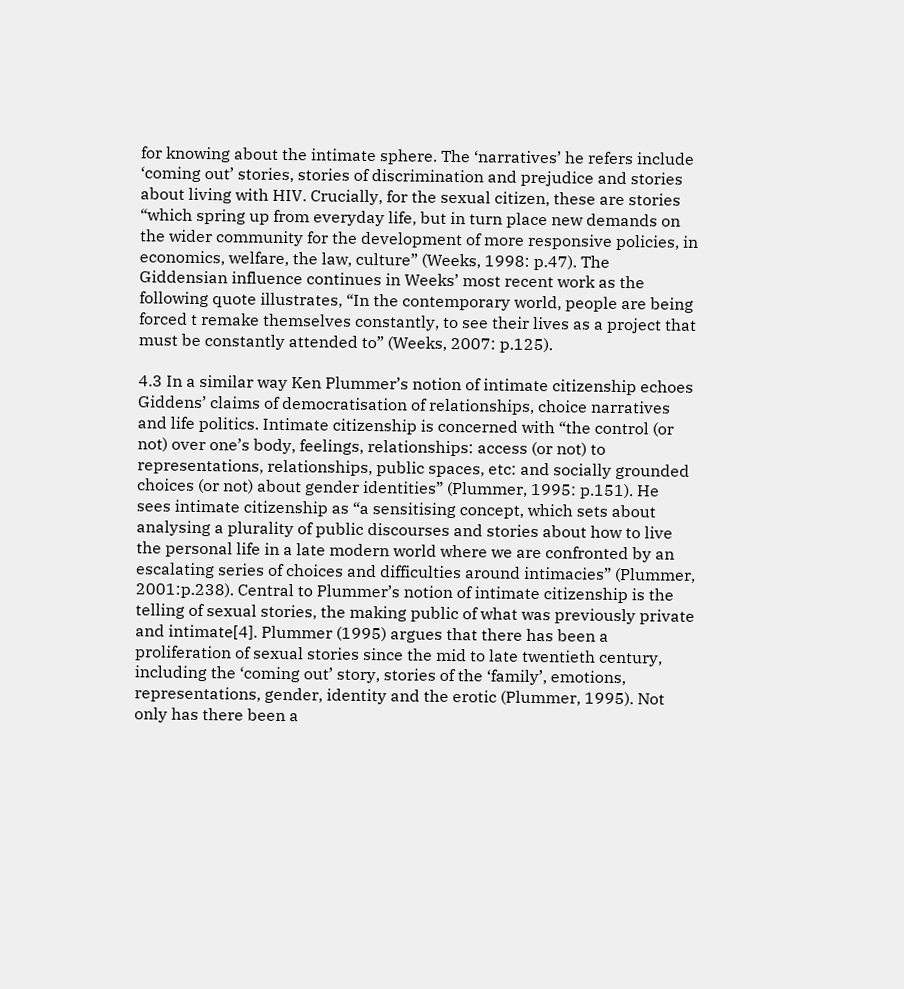for knowing about the intimate sphere. The ‘narratives’ he refers include ‘coming out’ stories, stories of discrimination and prejudice and stories about living with HIV. Crucially, for the sexual citizen, these are stories “which spring up from everyday life, but in turn place new demands on the wider community for the development of more responsive policies, in economics, welfare, the law, culture” (Weeks, 1998: p.47). The Giddensian influence continues in Weeks’ most recent work as the following quote illustrates, “In the contemporary world, people are being forced t remake themselves constantly, to see their lives as a project that must be constantly attended to” (Weeks, 2007: p.125).

4.3 In a similar way Ken Plummer’s notion of intimate citizenship echoes Giddens’ claims of democratisation of relationships, choice narratives and life politics. Intimate citizenship is concerned with “the control (or not) over one’s body, feelings, relationships: access (or not) to representations, relationships, public spaces, etc: and socially grounded choices (or not) about gender identities” (Plummer, 1995: p.151). He sees intimate citizenship as “a sensitising concept, which sets about analysing a plurality of public discourses and stories about how to live the personal life in a late modern world where we are confronted by an escalating series of choices and difficulties around intimacies” (Plummer, 2001:p.238). Central to Plummer’s notion of intimate citizenship is the telling of sexual stories, the making public of what was previously private and intimate[4]. Plummer (1995) argues that there has been a proliferation of sexual stories since the mid to late twentieth century, including the ‘coming out’ story, stories of the ‘family’, emotions, representations, gender, identity and the erotic (Plummer, 1995). Not only has there been a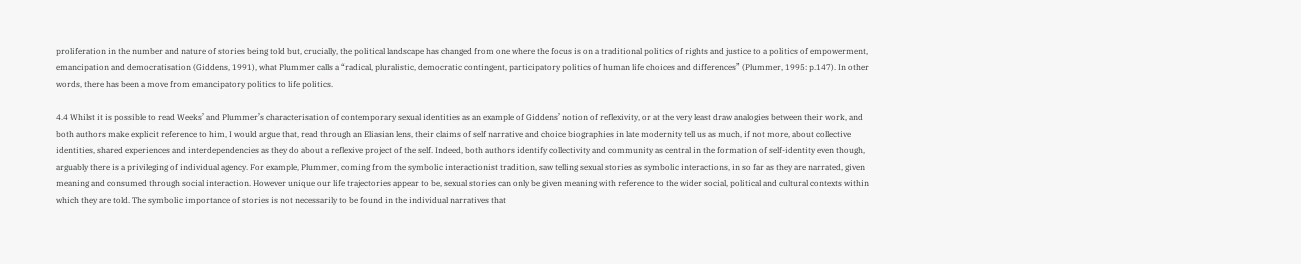proliferation in the number and nature of stories being told but, crucially, the political landscape has changed from one where the focus is on a traditional politics of rights and justice to a politics of empowerment, emancipation and democratisation (Giddens, 1991), what Plummer calls a “radical, pluralistic, democratic contingent, participatory politics of human life choices and differences” (Plummer, 1995: p.147). In other words, there has been a move from emancipatory politics to life politics.

4.4 Whilst it is possible to read Weeks’ and Plummer’s characterisation of contemporary sexual identities as an example of Giddens’ notion of reflexivity, or at the very least draw analogies between their work, and both authors make explicit reference to him, I would argue that, read through an Eliasian lens, their claims of self narrative and choice biographies in late modernity tell us as much, if not more, about collective identities, shared experiences and interdependencies as they do about a reflexive project of the self. Indeed, both authors identify collectivity and community as central in the formation of self-identity even though, arguably there is a privileging of individual agency. For example, Plummer, coming from the symbolic interactionist tradition, saw telling sexual stories as symbolic interactions, in so far as they are narrated, given meaning and consumed through social interaction. However unique our life trajectories appear to be, sexual stories can only be given meaning with reference to the wider social, political and cultural contexts within which they are told. The symbolic importance of stories is not necessarily to be found in the individual narratives that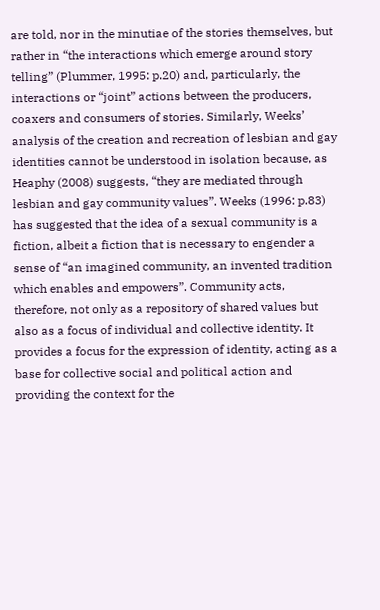are told, nor in the minutiae of the stories themselves, but rather in “the interactions which emerge around story telling” (Plummer, 1995: p.20) and, particularly, the interactions or “joint” actions between the producers, coaxers and consumers of stories. Similarly, Weeks’ analysis of the creation and recreation of lesbian and gay identities cannot be understood in isolation because, as Heaphy (2008) suggests, “they are mediated through lesbian and gay community values”. Weeks (1996: p.83) has suggested that the idea of a sexual community is a fiction, albeit a fiction that is necessary to engender a sense of “an imagined community, an invented tradition which enables and empowers”. Community acts, therefore, not only as a repository of shared values but also as a focus of individual and collective identity. It provides a focus for the expression of identity, acting as a base for collective social and political action and providing the context for the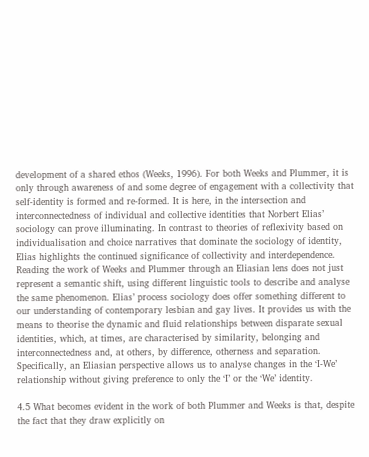development of a shared ethos (Weeks, 1996). For both Weeks and Plummer, it is only through awareness of and some degree of engagement with a collectivity that self-identity is formed and re-formed. It is here, in the intersection and interconnectedness of individual and collective identities that Norbert Elias’ sociology can prove illuminating. In contrast to theories of reflexivity based on individualisation and choice narratives that dominate the sociology of identity, Elias highlights the continued significance of collectivity and interdependence. Reading the work of Weeks and Plummer through an Eliasian lens does not just represent a semantic shift, using different linguistic tools to describe and analyse the same phenomenon. Elias’ process sociology does offer something different to our understanding of contemporary lesbian and gay lives. It provides us with the means to theorise the dynamic and fluid relationships between disparate sexual identities, which, at times, are characterised by similarity, belonging and interconnectedness and, at others, by difference, otherness and separation. Specifically, an Eliasian perspective allows us to analyse changes in the ‘I-We’ relationship without giving preference to only the ‘I’ or the ‘We’ identity.

4.5 What becomes evident in the work of both Plummer and Weeks is that, despite the fact that they draw explicitly on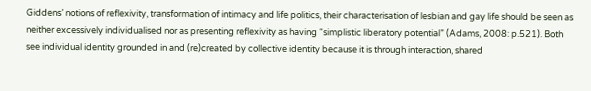Giddens’ notions of reflexivity, transformation of intimacy and life politics, their characterisation of lesbian and gay life should be seen as neither excessively individualised nor as presenting reflexivity as having “simplistic liberatory potential” (Adams, 2008: p.521). Both see individual identity grounded in and (re)created by collective identity because it is through interaction, shared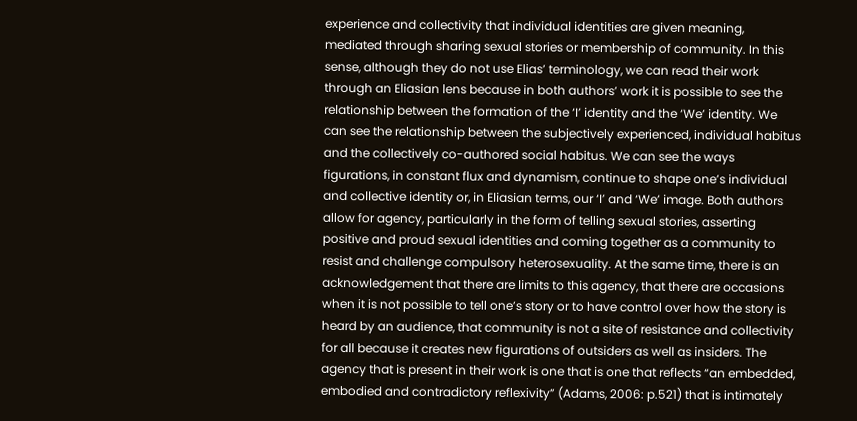experience and collectivity that individual identities are given meaning, mediated through sharing sexual stories or membership of community. In this sense, although they do not use Elias’ terminology, we can read their work through an Eliasian lens because in both authors’ work it is possible to see the relationship between the formation of the ‘I’ identity and the ‘We’ identity. We can see the relationship between the subjectively experienced, individual habitus and the collectively co-authored social habitus. We can see the ways figurations, in constant flux and dynamism, continue to shape one’s individual and collective identity or, in Eliasian terms, our ‘I’ and ‘We’ image. Both authors allow for agency, particularly in the form of telling sexual stories, asserting positive and proud sexual identities and coming together as a community to resist and challenge compulsory heterosexuality. At the same time, there is an acknowledgement that there are limits to this agency, that there are occasions when it is not possible to tell one’s story or to have control over how the story is heard by an audience, that community is not a site of resistance and collectivity for all because it creates new figurations of outsiders as well as insiders. The agency that is present in their work is one that is one that reflects “an embedded, embodied and contradictory reflexivity” (Adams, 2006: p.521) that is intimately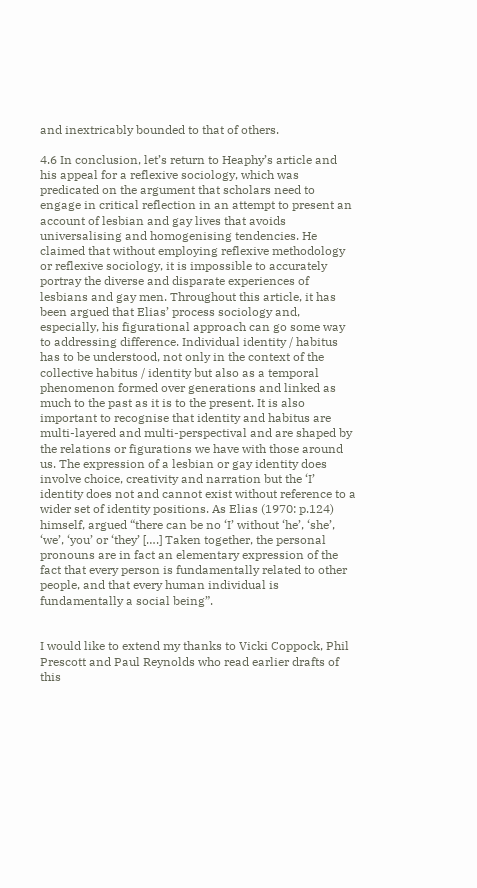and inextricably bounded to that of others.

4.6 In conclusion, let’s return to Heaphy’s article and his appeal for a reflexive sociology, which was predicated on the argument that scholars need to engage in critical reflection in an attempt to present an account of lesbian and gay lives that avoids universalising and homogenising tendencies. He claimed that without employing reflexive methodology or reflexive sociology, it is impossible to accurately portray the diverse and disparate experiences of lesbians and gay men. Throughout this article, it has been argued that Elias’ process sociology and, especially, his figurational approach can go some way to addressing difference. Individual identity / habitus has to be understood, not only in the context of the collective habitus / identity but also as a temporal phenomenon formed over generations and linked as much to the past as it is to the present. It is also important to recognise that identity and habitus are multi-layered and multi-perspectival and are shaped by the relations or figurations we have with those around us. The expression of a lesbian or gay identity does involve choice, creativity and narration but the ‘I’ identity does not and cannot exist without reference to a wider set of identity positions. As Elias (1970: p.124) himself, argued “there can be no ‘I’ without ‘he’, ‘she’, ‘we’, ‘you’ or ‘they’ [….] Taken together, the personal pronouns are in fact an elementary expression of the fact that every person is fundamentally related to other people, and that every human individual is fundamentally a social being”.


I would like to extend my thanks to Vicki Coppock, Phil Prescott and Paul Reynolds who read earlier drafts of this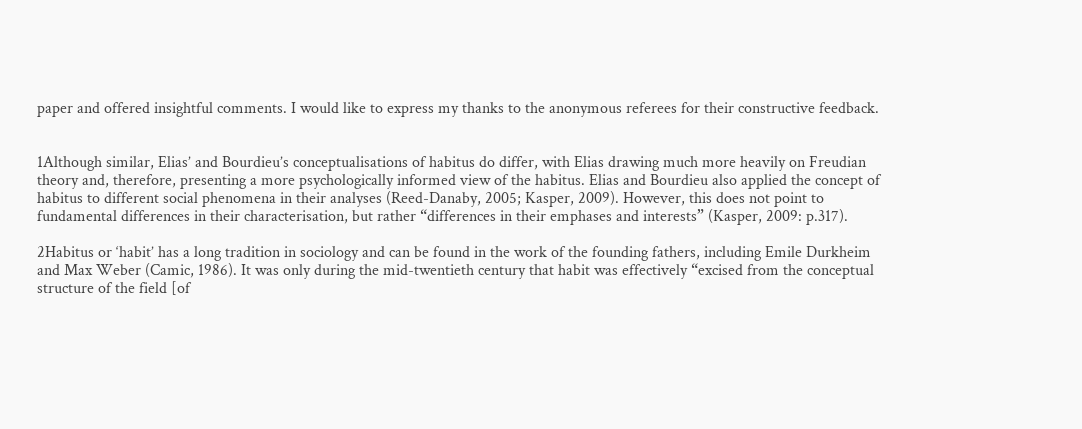paper and offered insightful comments. I would like to express my thanks to the anonymous referees for their constructive feedback.


1Although similar, Elias’ and Bourdieu’s conceptualisations of habitus do differ, with Elias drawing much more heavily on Freudian theory and, therefore, presenting a more psychologically informed view of the habitus. Elias and Bourdieu also applied the concept of habitus to different social phenomena in their analyses (Reed-Danaby, 2005; Kasper, 2009). However, this does not point to fundamental differences in their characterisation, but rather “differences in their emphases and interests” (Kasper, 2009: p.317).

2Habitus or ‘habit’ has a long tradition in sociology and can be found in the work of the founding fathers, including Emile Durkheim and Max Weber (Camic, 1986). It was only during the mid-twentieth century that habit was effectively “excised from the conceptual structure of the field [of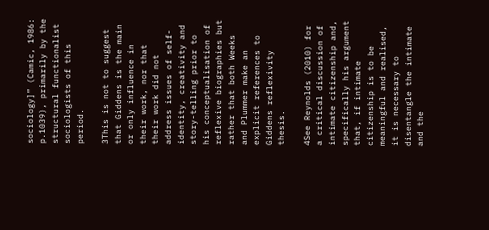sociology]” (Camic, 1986: p.1039), primarily by the structural functionalist sociologists of this period.

3This is not to suggest that Giddens is the main or only influence in their work, nor that their work did not address issues of self-identity, creativity and story-telling prior to his conceptualisation of reflexive biographies but rather that both Weeks and Plummer make an explicit references to Giddens reflexivity thesis.

4See Reynolds (2010) for a critical discussion of intimate citizenship and, specifically his argument that, if intimate citizenship is to be meaningful and realised, it is necessary to disentangle the intimate and the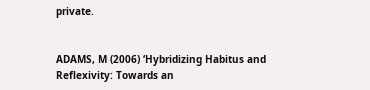private.


ADAMS, M (2006) ‘Hybridizing Habitus and Reflexivity: Towards an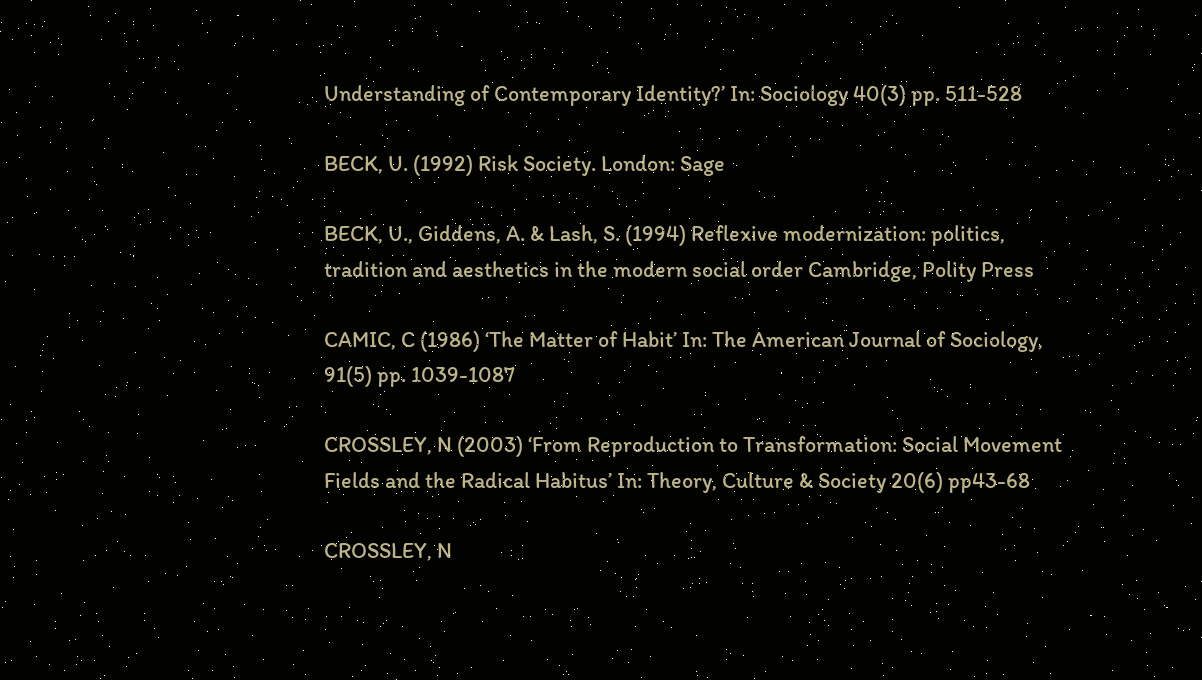Understanding of Contemporary Identity?’ In: Sociology 40(3) pp. 511-528

BECK, U. (1992) Risk Society. London: Sage

BECK, U., Giddens, A. & Lash, S. (1994) Reflexive modernization: politics, tradition and aesthetics in the modern social order Cambridge, Polity Press

CAMIC, C (1986) ‘The Matter of Habit’ In: The American Journal of Sociology, 91(5) pp. 1039-1087

CROSSLEY, N (2003) ‘From Reproduction to Transformation: Social Movement Fields and the Radical Habitus’ In: Theory, Culture & Society 20(6) pp43-68

CROSSLEY, N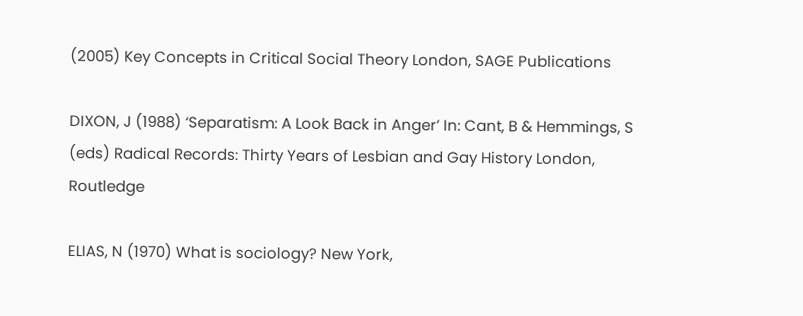(2005) Key Concepts in Critical Social Theory London, SAGE Publications

DIXON, J (1988) ‘Separatism: A Look Back in Anger’ In: Cant, B & Hemmings, S (eds) Radical Records: Thirty Years of Lesbian and Gay History London, Routledge

ELIAS, N (1970) What is sociology? New York,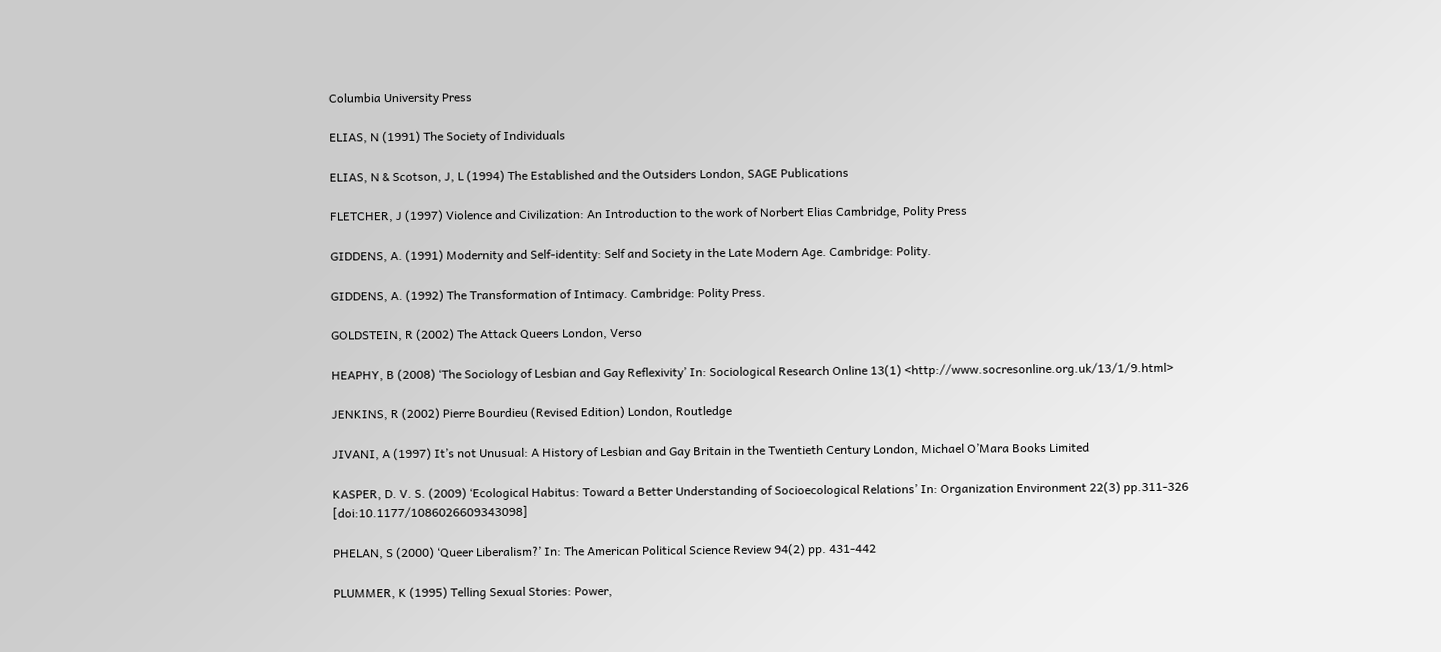Columbia University Press

ELIAS, N (1991) The Society of Individuals

ELIAS, N & Scotson, J, L (1994) The Established and the Outsiders London, SAGE Publications

FLETCHER, J (1997) Violence and Civilization: An Introduction to the work of Norbert Elias Cambridge, Polity Press

GIDDENS, A. (1991) Modernity and Self-identity: Self and Society in the Late Modern Age. Cambridge: Polity.

GIDDENS, A. (1992) The Transformation of Intimacy. Cambridge: Polity Press.

GOLDSTEIN, R (2002) The Attack Queers London, Verso

HEAPHY, B (2008) ‘The Sociology of Lesbian and Gay Reflexivity’ In: Sociological Research Online 13(1) <http://www.socresonline.org.uk/13/1/9.html>

JENKINS, R (2002) Pierre Bourdieu (Revised Edition) London, Routledge

JIVANI, A (1997) It’s not Unusual: A History of Lesbian and Gay Britain in the Twentieth Century London, Michael O’Mara Books Limited

KASPER, D. V. S. (2009) ‘Ecological Habitus: Toward a Better Understanding of Socioecological Relations’ In: Organization Environment 22(3) pp.311-326 [doi:10.1177/1086026609343098]

PHELAN, S (2000) ‘Queer Liberalism?’ In: The American Political Science Review 94(2) pp. 431-442

PLUMMER, K (1995) Telling Sexual Stories: Power,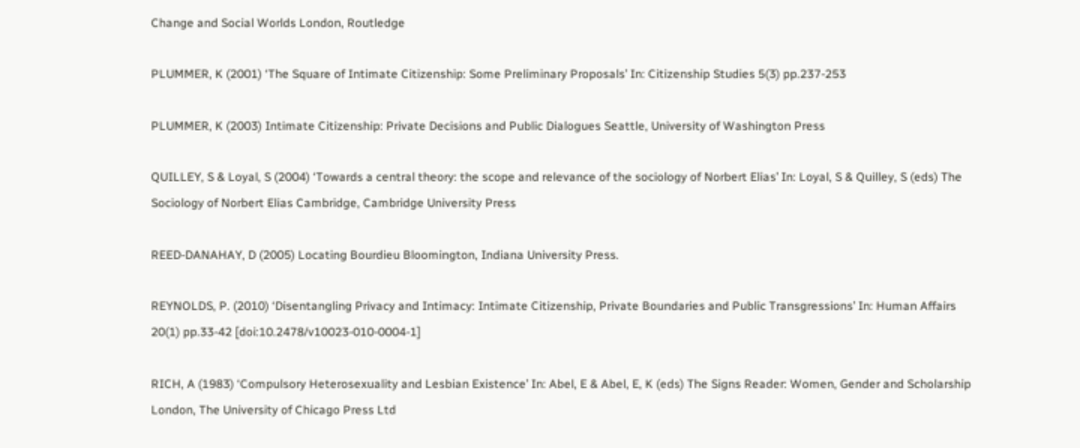Change and Social Worlds London, Routledge

PLUMMER, K (2001) ‘The Square of Intimate Citizenship: Some Preliminary Proposals’ In: Citizenship Studies 5(3) pp.237-253

PLUMMER, K (2003) Intimate Citizenship: Private Decisions and Public Dialogues Seattle, University of Washington Press

QUILLEY, S & Loyal, S (2004) ‘Towards a central theory: the scope and relevance of the sociology of Norbert Elias’ In: Loyal, S & Quilley, S (eds) The Sociology of Norbert Elias Cambridge, Cambridge University Press

REED-DANAHAY, D (2005) Locating Bourdieu Bloomington, Indiana University Press.

REYNOLDS, P. (2010) ‘Disentangling Privacy and Intimacy: Intimate Citizenship, Private Boundaries and Public Transgressions’ In: Human Affairs 20(1) pp.33-42 [doi:10.2478/v10023-010-0004-1]

RICH, A (1983) ‘Compulsory Heterosexuality and Lesbian Existence’ In: Abel, E & Abel, E, K (eds) The Signs Reader: Women, Gender and Scholarship London, The University of Chicago Press Ltd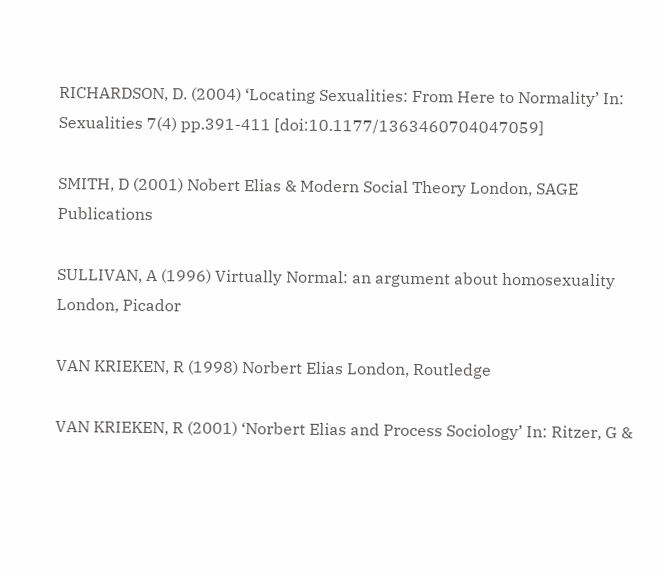RICHARDSON, D. (2004) ‘Locating Sexualities: From Here to Normality’ In: Sexualities 7(4) pp.391-411 [doi:10.1177/1363460704047059]

SMITH, D (2001) Nobert Elias & Modern Social Theory London, SAGE Publications

SULLIVAN, A (1996) Virtually Normal: an argument about homosexuality London, Picador

VAN KRIEKEN, R (1998) Norbert Elias London, Routledge

VAN KRIEKEN, R (2001) ‘Norbert Elias and Process Sociology’ In: Ritzer, G &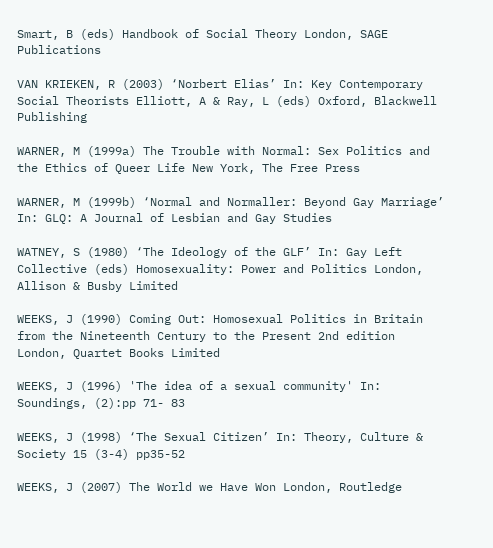Smart, B (eds) Handbook of Social Theory London, SAGE Publications

VAN KRIEKEN, R (2003) ‘Norbert Elias’ In: Key Contemporary Social Theorists Elliott, A & Ray, L (eds) Oxford, Blackwell Publishing

WARNER, M (1999a) The Trouble with Normal: Sex Politics and the Ethics of Queer Life New York, The Free Press

WARNER, M (1999b) ‘Normal and Normaller: Beyond Gay Marriage’ In: GLQ: A Journal of Lesbian and Gay Studies

WATNEY, S (1980) ‘The Ideology of the GLF’ In: Gay Left Collective (eds) Homosexuality: Power and Politics London, Allison & Busby Limited

WEEKS, J (1990) Coming Out: Homosexual Politics in Britain from the Nineteenth Century to the Present 2nd edition London, Quartet Books Limited

WEEKS, J (1996) 'The idea of a sexual community' In: Soundings, (2):pp 71- 83

WEEKS, J (1998) ‘The Sexual Citizen’ In: Theory, Culture & Society 15 (3-4) pp35-52

WEEKS, J (2007) The World we Have Won London, Routledge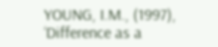YOUNG, I.M., (1997), ‘Difference as a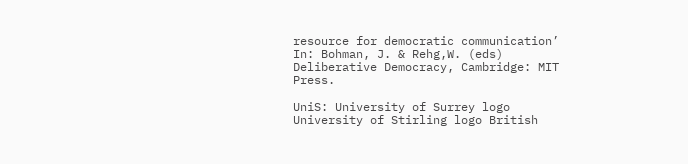resource for democratic communication’ In: Bohman, J. & Rehg,W. (eds) Deliberative Democracy, Cambridge: MIT Press.

UniS: University of Surrey logo University of Stirling logo British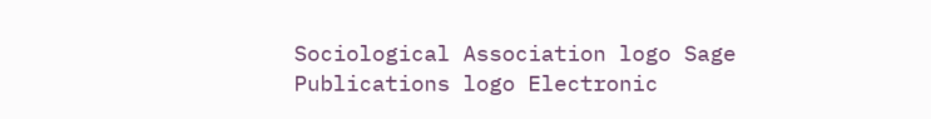Sociological Association logo Sage Publications logo Electronic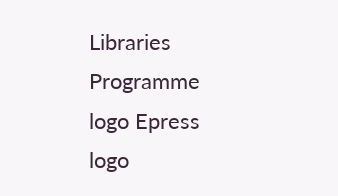Libraries Programme logo Epress logo